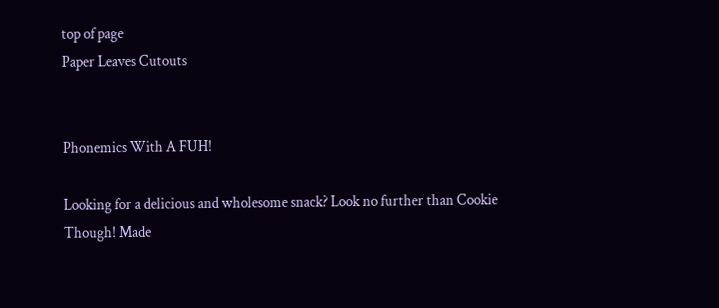top of page
Paper Leaves Cutouts


Phonemics With A FUH!

Looking for a delicious and wholesome snack? Look no further than Cookie Though! Made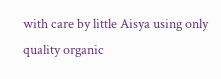with care by little Aisya using only quality organic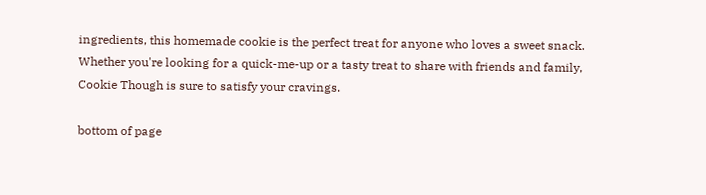ingredients, this homemade cookie is the perfect treat for anyone who loves a sweet snack. Whether you're looking for a quick-me-up or a tasty treat to share with friends and family, Cookie Though is sure to satisfy your cravings.

bottom of page